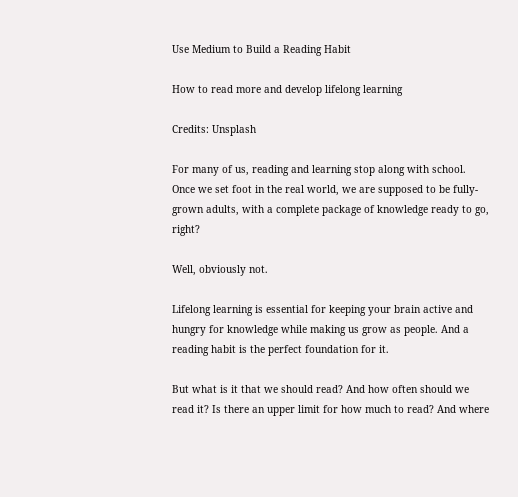Use Medium to Build a Reading Habit

How to read more and develop lifelong learning

Credits: Unsplash

For many of us, reading and learning stop along with school. Once we set foot in the real world, we are supposed to be fully-grown adults, with a complete package of knowledge ready to go, right?

Well, obviously not.

Lifelong learning is essential for keeping your brain active and hungry for knowledge while making us grow as people. And a reading habit is the perfect foundation for it.

But what is it that we should read? And how often should we read it? Is there an upper limit for how much to read? And where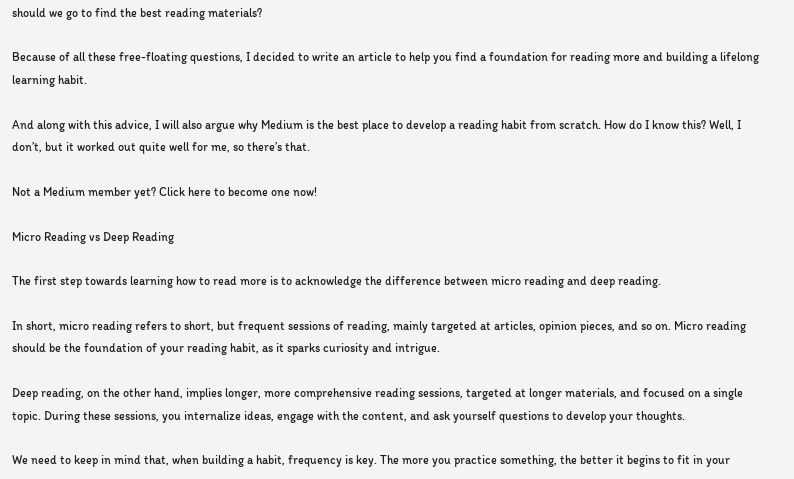should we go to find the best reading materials?

Because of all these free-floating questions, I decided to write an article to help you find a foundation for reading more and building a lifelong learning habit.

And along with this advice, I will also argue why Medium is the best place to develop a reading habit from scratch. How do I know this? Well, I don’t, but it worked out quite well for me, so there’s that.

Not a Medium member yet? Click here to become one now!

Micro Reading vs Deep Reading

The first step towards learning how to read more is to acknowledge the difference between micro reading and deep reading.

In short, micro reading refers to short, but frequent sessions of reading, mainly targeted at articles, opinion pieces, and so on. Micro reading should be the foundation of your reading habit, as it sparks curiosity and intrigue.

Deep reading, on the other hand, implies longer, more comprehensive reading sessions, targeted at longer materials, and focused on a single topic. During these sessions, you internalize ideas, engage with the content, and ask yourself questions to develop your thoughts.

We need to keep in mind that, when building a habit, frequency is key. The more you practice something, the better it begins to fit in your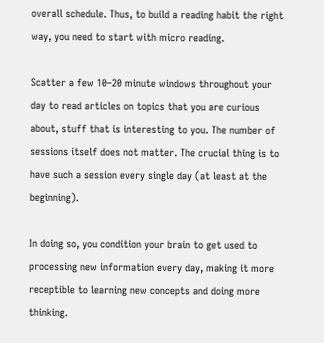overall schedule. Thus, to build a reading habit the right way, you need to start with micro reading.

Scatter a few 10–20 minute windows throughout your day to read articles on topics that you are curious about, stuff that is interesting to you. The number of sessions itself does not matter. The crucial thing is to have such a session every single day (at least at the beginning).

In doing so, you condition your brain to get used to processing new information every day, making it more receptible to learning new concepts and doing more thinking.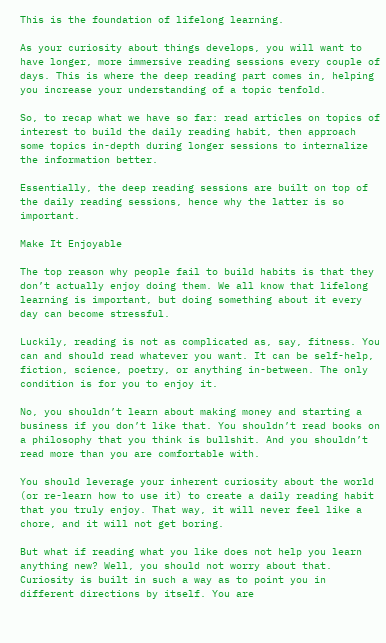This is the foundation of lifelong learning.

As your curiosity about things develops, you will want to have longer, more immersive reading sessions every couple of days. This is where the deep reading part comes in, helping you increase your understanding of a topic tenfold.

So, to recap what we have so far: read articles on topics of interest to build the daily reading habit, then approach some topics in-depth during longer sessions to internalize the information better.

Essentially, the deep reading sessions are built on top of the daily reading sessions, hence why the latter is so important.

Make It Enjoyable

The top reason why people fail to build habits is that they don’t actually enjoy doing them. We all know that lifelong learning is important, but doing something about it every day can become stressful.

Luckily, reading is not as complicated as, say, fitness. You can and should read whatever you want. It can be self-help, fiction, science, poetry, or anything in-between. The only condition is for you to enjoy it.

No, you shouldn’t learn about making money and starting a business if you don’t like that. You shouldn’t read books on a philosophy that you think is bullshit. And you shouldn’t read more than you are comfortable with.

You should leverage your inherent curiosity about the world (or re-learn how to use it) to create a daily reading habit that you truly enjoy. That way, it will never feel like a chore, and it will not get boring.

But what if reading what you like does not help you learn anything new? Well, you should not worry about that. Curiosity is built in such a way as to point you in different directions by itself. You are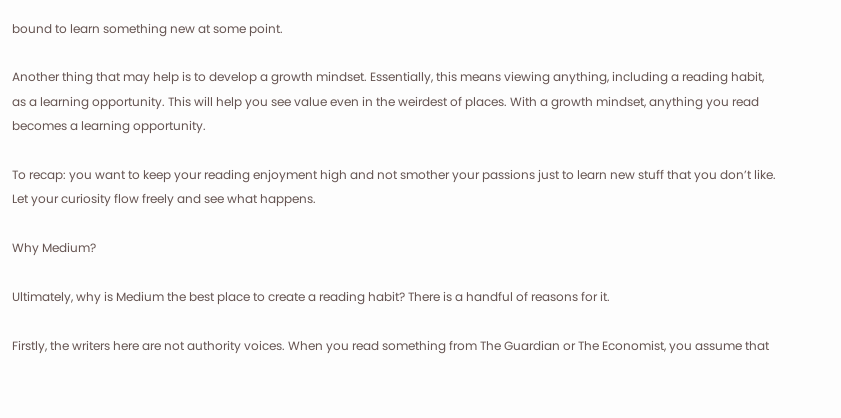bound to learn something new at some point.

Another thing that may help is to develop a growth mindset. Essentially, this means viewing anything, including a reading habit, as a learning opportunity. This will help you see value even in the weirdest of places. With a growth mindset, anything you read becomes a learning opportunity.

To recap: you want to keep your reading enjoyment high and not smother your passions just to learn new stuff that you don’t like. Let your curiosity flow freely and see what happens.

Why Medium?

Ultimately, why is Medium the best place to create a reading habit? There is a handful of reasons for it.

Firstly, the writers here are not authority voices. When you read something from The Guardian or The Economist, you assume that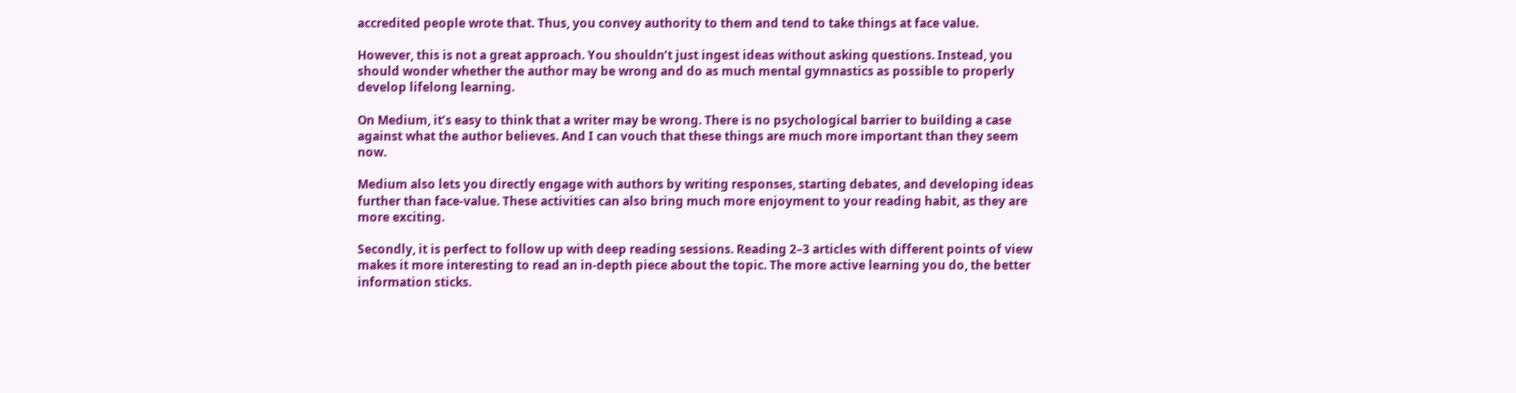accredited people wrote that. Thus, you convey authority to them and tend to take things at face value.

However, this is not a great approach. You shouldn’t just ingest ideas without asking questions. Instead, you should wonder whether the author may be wrong and do as much mental gymnastics as possible to properly develop lifelong learning.

On Medium, it’s easy to think that a writer may be wrong. There is no psychological barrier to building a case against what the author believes. And I can vouch that these things are much more important than they seem now.

Medium also lets you directly engage with authors by writing responses, starting debates, and developing ideas further than face-value. These activities can also bring much more enjoyment to your reading habit, as they are more exciting.

Secondly, it is perfect to follow up with deep reading sessions. Reading 2–3 articles with different points of view makes it more interesting to read an in-depth piece about the topic. The more active learning you do, the better information sticks.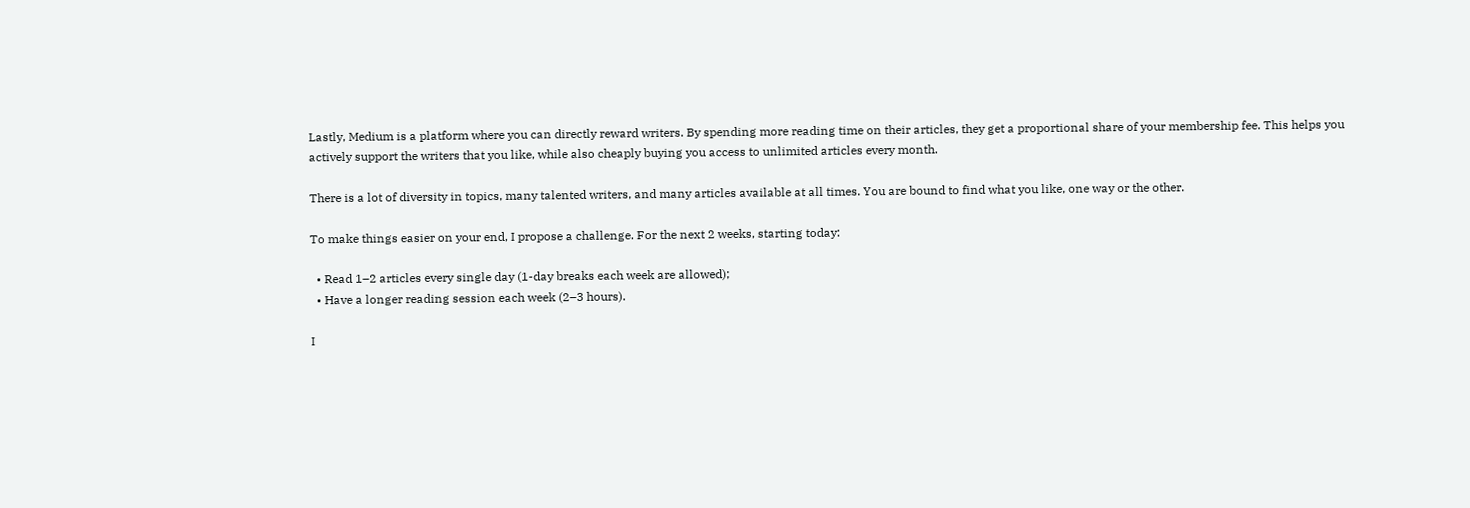Lastly, Medium is a platform where you can directly reward writers. By spending more reading time on their articles, they get a proportional share of your membership fee. This helps you actively support the writers that you like, while also cheaply buying you access to unlimited articles every month.

There is a lot of diversity in topics, many talented writers, and many articles available at all times. You are bound to find what you like, one way or the other.

To make things easier on your end, I propose a challenge. For the next 2 weeks, starting today:

  • Read 1–2 articles every single day (1-day breaks each week are allowed);
  • Have a longer reading session each week (2–3 hours).

I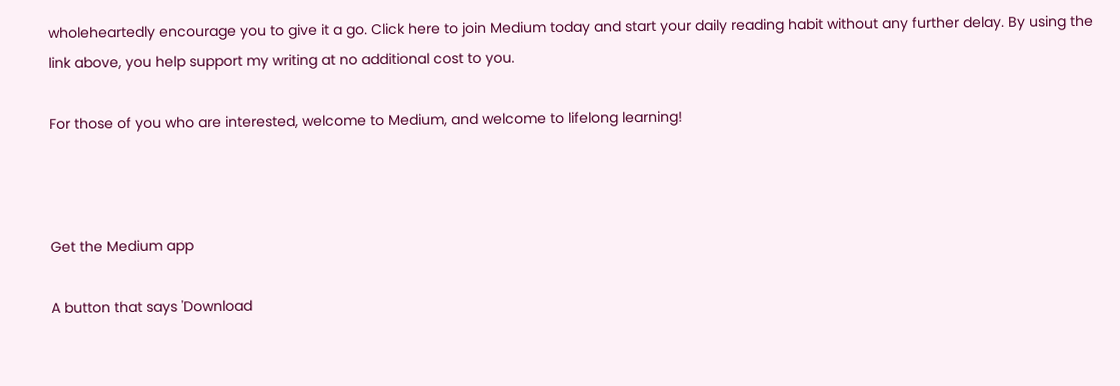wholeheartedly encourage you to give it a go. Click here to join Medium today and start your daily reading habit without any further delay. By using the link above, you help support my writing at no additional cost to you.

For those of you who are interested, welcome to Medium, and welcome to lifelong learning!



Get the Medium app

A button that says 'Download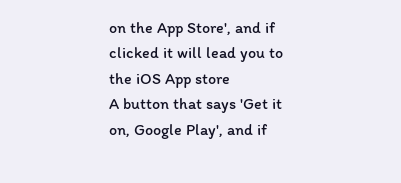on the App Store', and if clicked it will lead you to the iOS App store
A button that says 'Get it on, Google Play', and if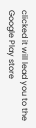clicked it will lead you to the Google Play store